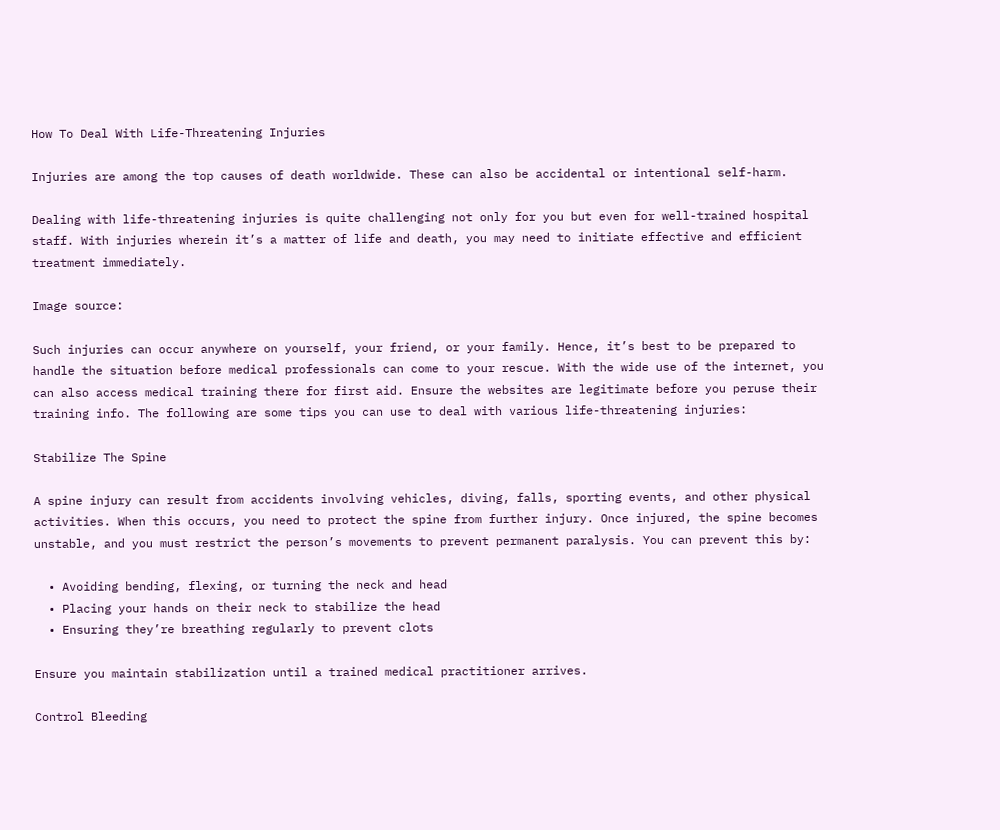How To Deal With Life-Threatening Injuries

Injuries are among the top causes of death worldwide. These can also be accidental or intentional self-harm.

Dealing with life-threatening injuries is quite challenging not only for you but even for well-trained hospital staff. With injuries wherein it’s a matter of life and death, you may need to initiate effective and efficient treatment immediately.

Image source:

Such injuries can occur anywhere on yourself, your friend, or your family. Hence, it’s best to be prepared to handle the situation before medical professionals can come to your rescue. With the wide use of the internet, you can also access medical training there for first aid. Ensure the websites are legitimate before you peruse their training info. The following are some tips you can use to deal with various life-threatening injuries:

Stabilize The Spine

A spine injury can result from accidents involving vehicles, diving, falls, sporting events, and other physical activities. When this occurs, you need to protect the spine from further injury. Once injured, the spine becomes unstable, and you must restrict the person’s movements to prevent permanent paralysis. You can prevent this by:

  • Avoiding bending, flexing, or turning the neck and head
  • Placing your hands on their neck to stabilize the head
  • Ensuring they’re breathing regularly to prevent clots

Ensure you maintain stabilization until a trained medical practitioner arrives.

Control Bleeding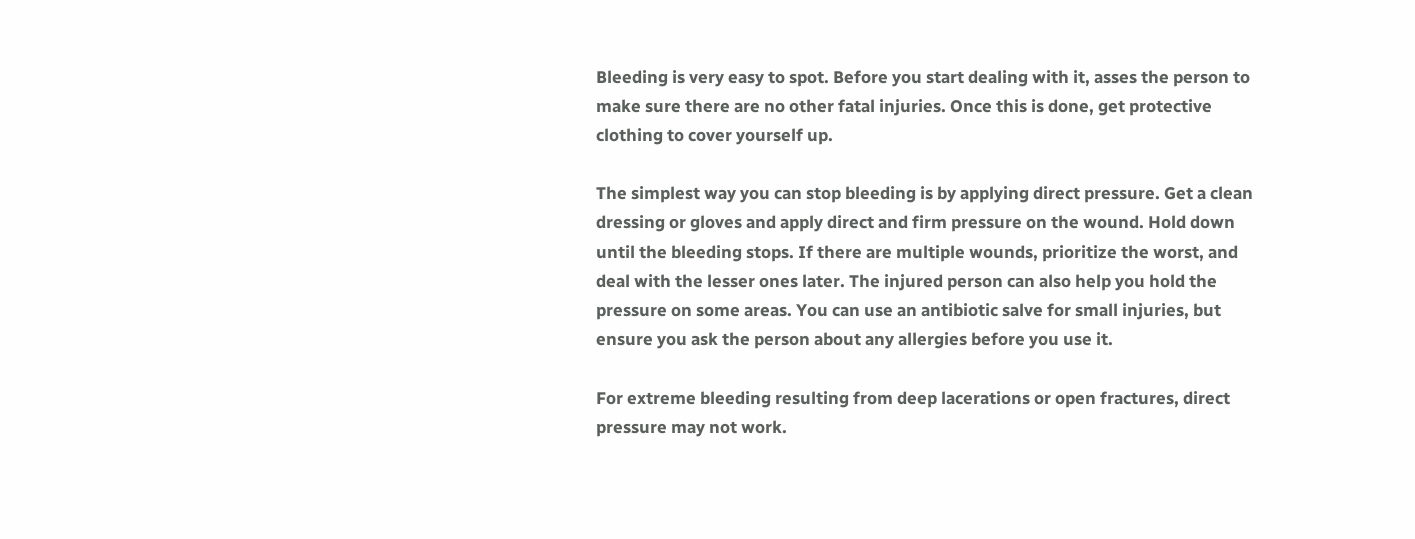Bleeding is very easy to spot. Before you start dealing with it, asses the person to make sure there are no other fatal injuries. Once this is done, get protective clothing to cover yourself up.

The simplest way you can stop bleeding is by applying direct pressure. Get a clean dressing or gloves and apply direct and firm pressure on the wound. Hold down until the bleeding stops. If there are multiple wounds, prioritize the worst, and deal with the lesser ones later. The injured person can also help you hold the pressure on some areas. You can use an antibiotic salve for small injuries, but ensure you ask the person about any allergies before you use it.

For extreme bleeding resulting from deep lacerations or open fractures, direct pressure may not work.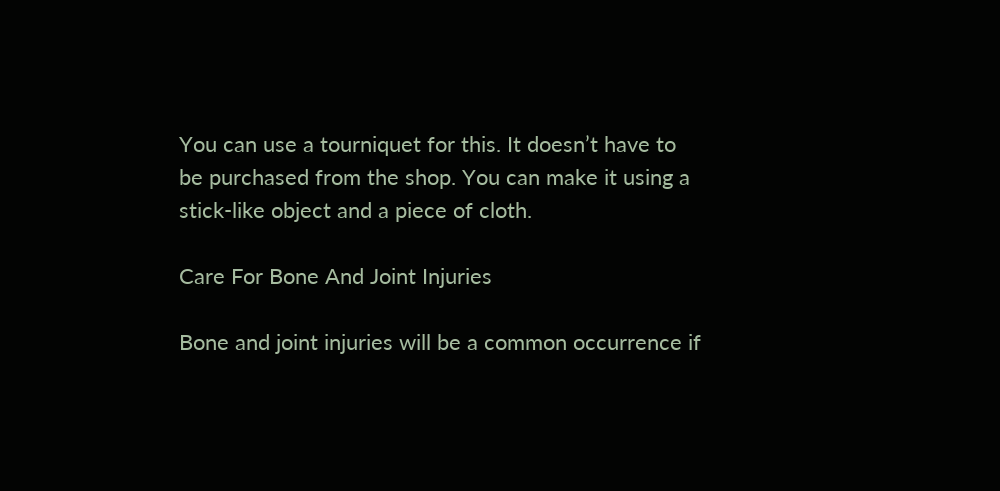You can use a tourniquet for this. It doesn’t have to be purchased from the shop. You can make it using a stick-like object and a piece of cloth.

Care For Bone And Joint Injuries

Bone and joint injuries will be a common occurrence if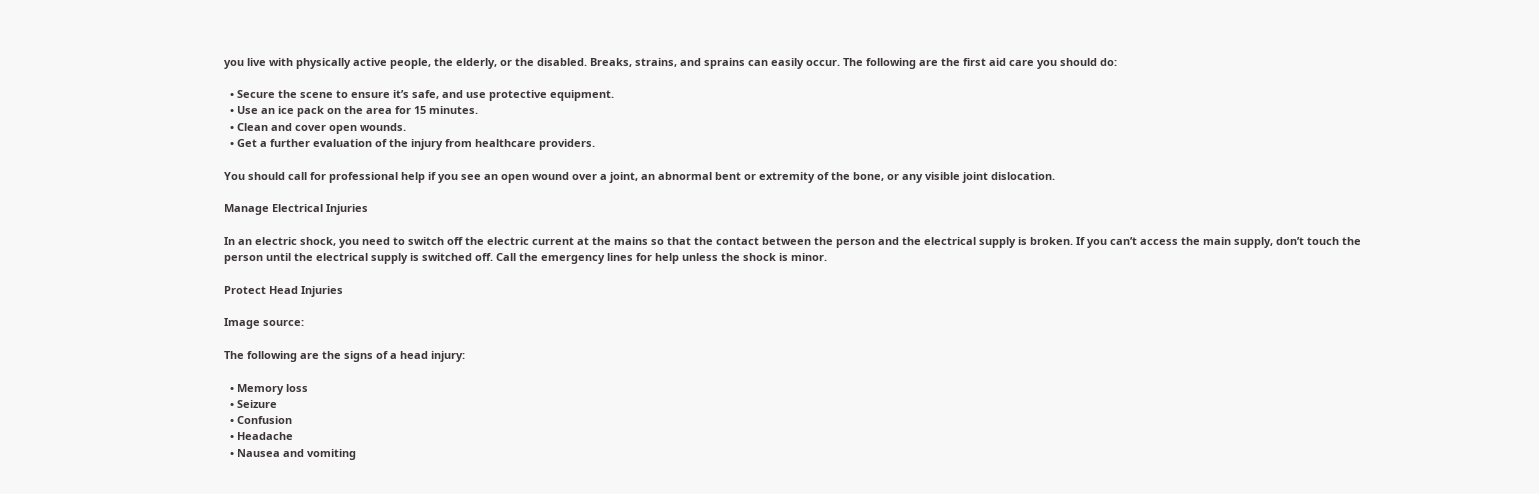you live with physically active people, the elderly, or the disabled. Breaks, strains, and sprains can easily occur. The following are the first aid care you should do:

  • Secure the scene to ensure it’s safe, and use protective equipment.
  • Use an ice pack on the area for 15 minutes.
  • Clean and cover open wounds.
  • Get a further evaluation of the injury from healthcare providers.

You should call for professional help if you see an open wound over a joint, an abnormal bent or extremity of the bone, or any visible joint dislocation.

Manage Electrical Injuries

In an electric shock, you need to switch off the electric current at the mains so that the contact between the person and the electrical supply is broken. If you can’t access the main supply, don’t touch the person until the electrical supply is switched off. Call the emergency lines for help unless the shock is minor.

Protect Head Injuries

Image source:

The following are the signs of a head injury:

  • Memory loss
  • Seizure
  • Confusion
  • Headache
  • Nausea and vomiting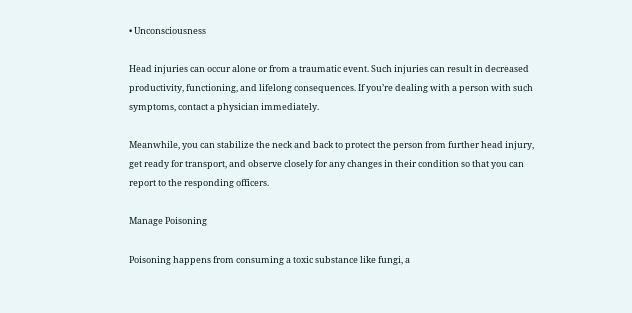• Unconsciousness

Head injuries can occur alone or from a traumatic event. Such injuries can result in decreased productivity, functioning, and lifelong consequences. If you’re dealing with a person with such symptoms, contact a physician immediately.

Meanwhile, you can stabilize the neck and back to protect the person from further head injury, get ready for transport, and observe closely for any changes in their condition so that you can report to the responding officers.

Manage Poisoning

Poisoning happens from consuming a toxic substance like fungi, a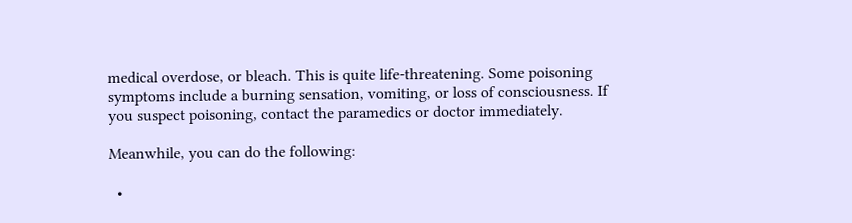medical overdose, or bleach. This is quite life-threatening. Some poisoning symptoms include a burning sensation, vomiting, or loss of consciousness. If you suspect poisoning, contact the paramedics or doctor immediately.

Meanwhile, you can do the following:

  •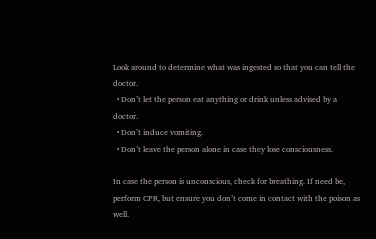Look around to determine what was ingested so that you can tell the doctor.
  • Don’t let the person eat anything or drink unless advised by a doctor.
  • Don’t induce vomiting.
  • Don’t leave the person alone in case they lose consciousness.

In case the person is unconscious, check for breathing. If need be, perform CPR, but ensure you don’t come in contact with the poison as well.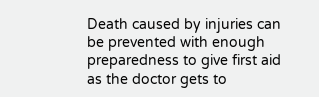Death caused by injuries can be prevented with enough preparedness to give first aid as the doctor gets to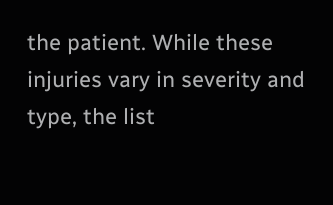the patient. While these injuries vary in severity and type, the list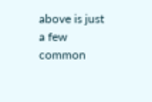above is just a few common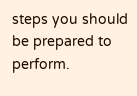steps you should be prepared to perform.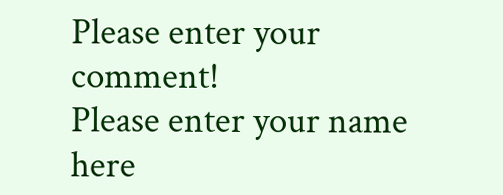Please enter your comment!
Please enter your name here